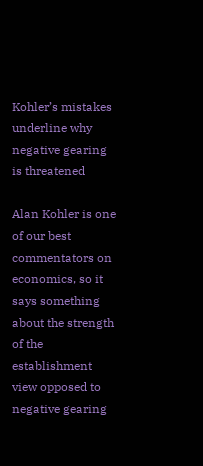Kohler’s mistakes underline why negative gearing is threatened

Alan Kohler is one of our best commentators on economics, so it says something about the strength of the establishment view opposed to negative gearing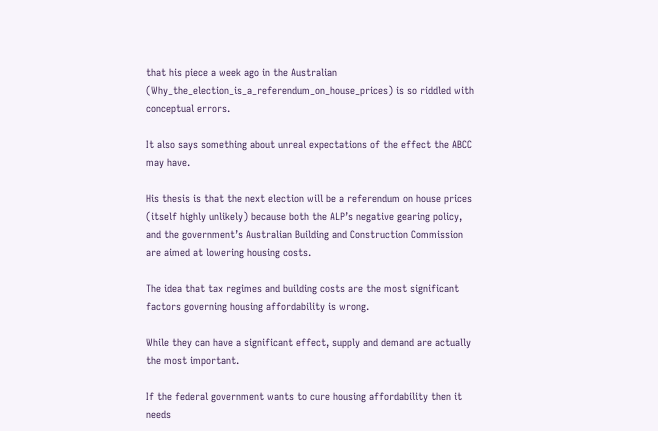that his piece a week ago in the Australian (Why_the_election_is_a_referendum_on_house_prices) is so riddled with conceptual errors.

It also says something about unreal expectations of the effect the ABCC may have.

His thesis is that the next election will be a referendum on house prices (itself highly unlikely) because both the ALP’s negative gearing policy, and the government’s Australian Building and Construction Commission are aimed at lowering housing costs.

The idea that tax regimes and building costs are the most significant factors governing housing affordability is wrong.

While they can have a significant effect, supply and demand are actually the most important.

If the federal government wants to cure housing affordability then it needs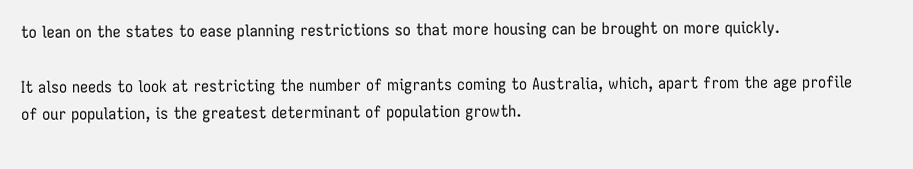to lean on the states to ease planning restrictions so that more housing can be brought on more quickly.

It also needs to look at restricting the number of migrants coming to Australia, which, apart from the age profile of our population, is the greatest determinant of population growth.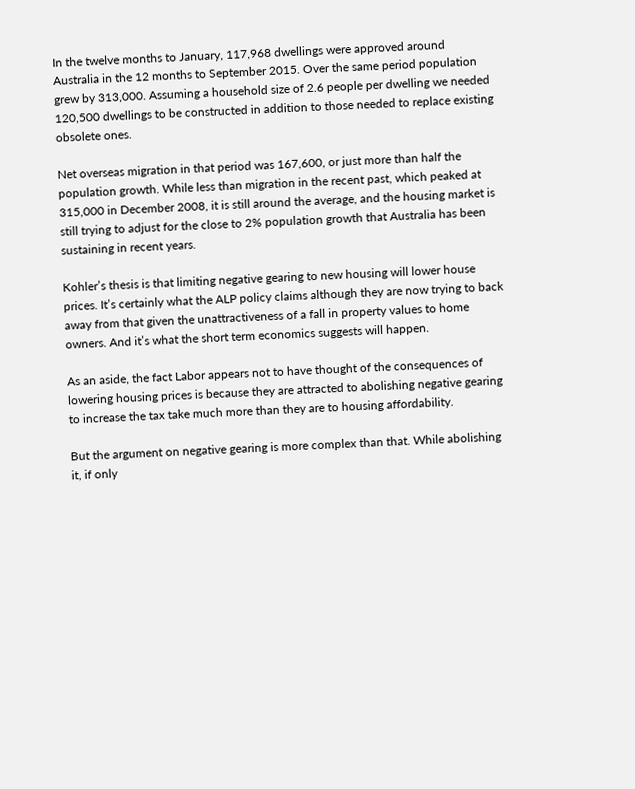In the twelve months to January, 117,968 dwellings were approved around Australia in the 12 months to September 2015. Over the same period population grew by 313,000. Assuming a household size of 2.6 people per dwelling we needed 120,500 dwellings to be constructed in addition to those needed to replace existing obsolete ones.

Net overseas migration in that period was 167,600, or just more than half the population growth. While less than migration in the recent past, which peaked at 315,000 in December 2008, it is still around the average, and the housing market is still trying to adjust for the close to 2% population growth that Australia has been sustaining in recent years.

Kohler’s thesis is that limiting negative gearing to new housing will lower house prices. It’s certainly what the ALP policy claims although they are now trying to back away from that given the unattractiveness of a fall in property values to home owners. And it’s what the short term economics suggests will happen.

As an aside, the fact Labor appears not to have thought of the consequences of lowering housing prices is because they are attracted to abolishing negative gearing to increase the tax take much more than they are to housing affordability.

But the argument on negative gearing is more complex than that. While abolishing it, if only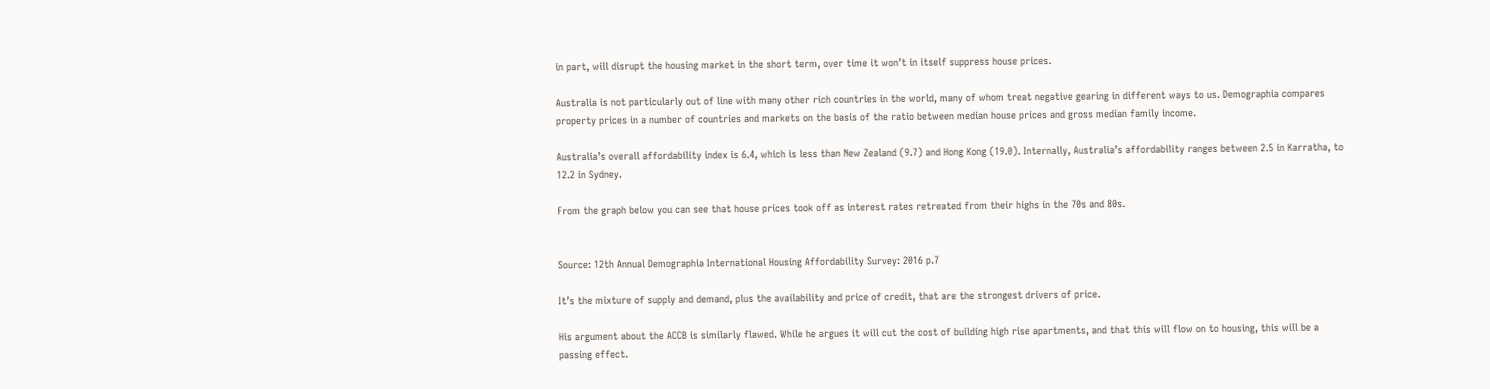in part, will disrupt the housing market in the short term, over time it won’t in itself suppress house prices.

Australia is not particularly out of line with many other rich countries in the world, many of whom treat negative gearing in different ways to us. Demographia compares property prices in a number of countries and markets on the basis of the ratio between median house prices and gross median family income.

Australia’s overall affordability index is 6.4, which is less than New Zealand (9.7) and Hong Kong (19.0). Internally, Australia’s affordability ranges between 2.5 in Karratha, to 12.2 in Sydney.

From the graph below you can see that house prices took off as interest rates retreated from their highs in the 70s and 80s.


Source: 12th Annual Demographia International Housing Affordability Survey: 2016 p.7

It’s the mixture of supply and demand, plus the availability and price of credit, that are the strongest drivers of price.

His argument about the ACCB is similarly flawed. While he argues it will cut the cost of building high rise apartments, and that this will flow on to housing, this will be a passing effect.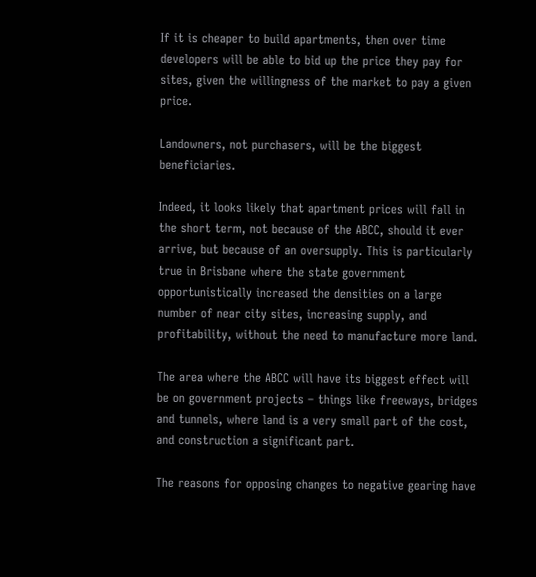If it is cheaper to build apartments, then over time developers will be able to bid up the price they pay for sites, given the willingness of the market to pay a given price.

Landowners, not purchasers, will be the biggest beneficiaries.

Indeed, it looks likely that apartment prices will fall in the short term, not because of the ABCC, should it ever arrive, but because of an oversupply. This is particularly true in Brisbane where the state government opportunistically increased the densities on a large number of near city sites, increasing supply, and profitability, without the need to manufacture more land.

The area where the ABCC will have its biggest effect will be on government projects – things like freeways, bridges and tunnels, where land is a very small part of the cost, and construction a significant part.

The reasons for opposing changes to negative gearing have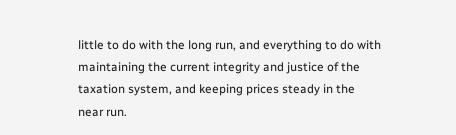little to do with the long run, and everything to do with maintaining the current integrity and justice of the taxation system, and keeping prices steady in the near run.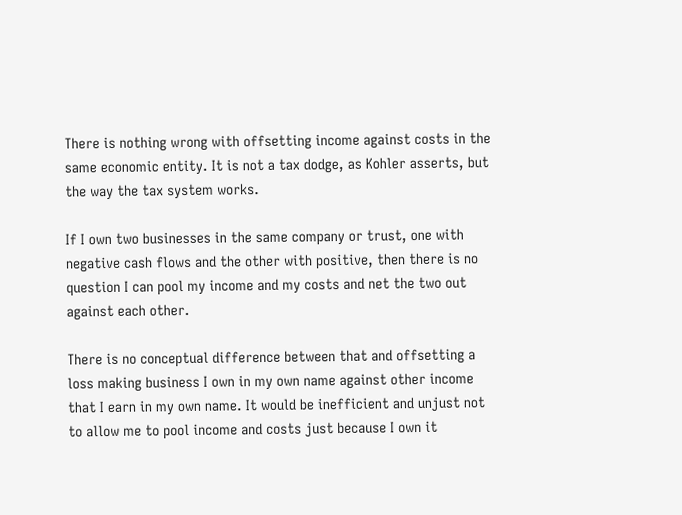There is nothing wrong with offsetting income against costs in the same economic entity. It is not a tax dodge, as Kohler asserts, but the way the tax system works.

If I own two businesses in the same company or trust, one with negative cash flows and the other with positive, then there is no question I can pool my income and my costs and net the two out against each other.

There is no conceptual difference between that and offsetting a loss making business I own in my own name against other income that I earn in my own name. It would be inefficient and unjust not to allow me to pool income and costs just because I own it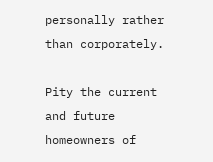personally rather than corporately.

Pity the current and future homeowners of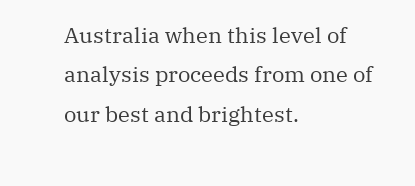Australia when this level of analysis proceeds from one of our best and brightest.